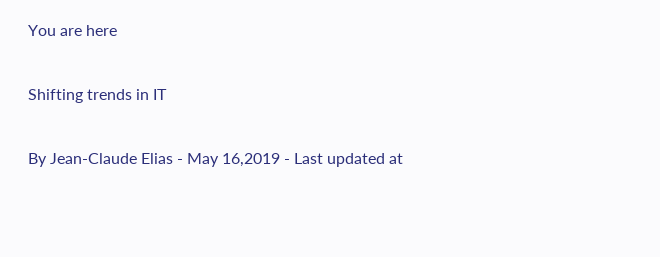You are here

Shifting trends in IT

By Jean-Claude Elias - May 16,2019 - Last updated at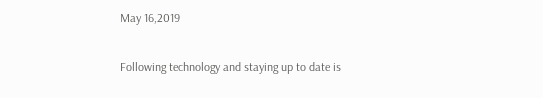May 16,2019

Following technology and staying up to date is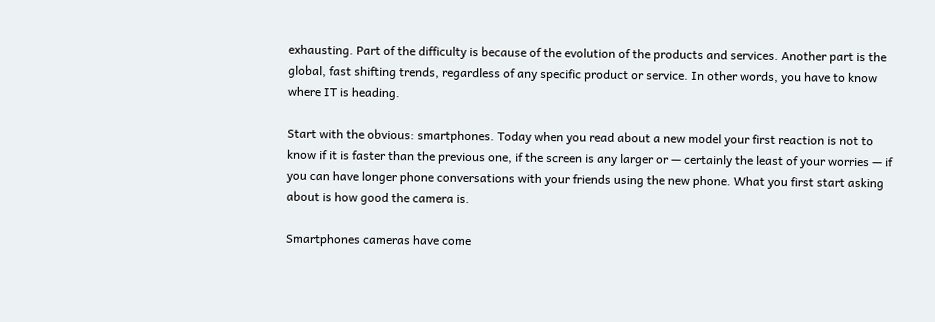exhausting. Part of the difficulty is because of the evolution of the products and services. Another part is the global, fast shifting trends, regardless of any specific product or service. In other words, you have to know where IT is heading.

Start with the obvious: smartphones. Today when you read about a new model your first reaction is not to know if it is faster than the previous one, if the screen is any larger or — certainly the least of your worries — if you can have longer phone conversations with your friends using the new phone. What you first start asking about is how good the camera is.

Smartphones cameras have come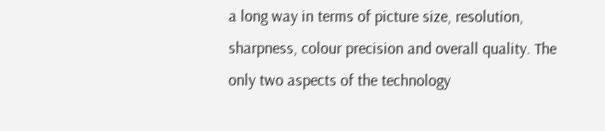a long way in terms of picture size, resolution, sharpness, colour precision and overall quality. The only two aspects of the technology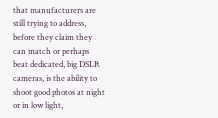that manufacturers are still trying to address, before they claim they can match or perhaps beat dedicated, big DSLR cameras, is the ability to shoot good photos at night or in low light,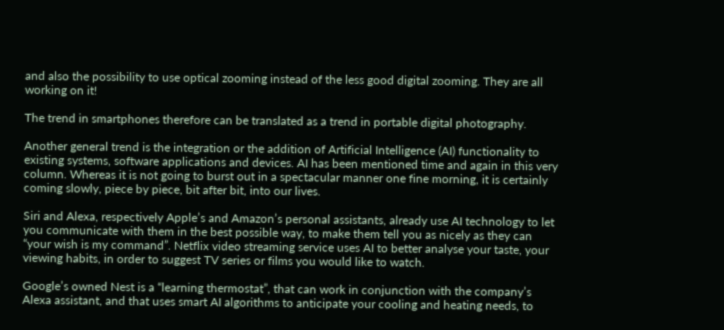and also the possibility to use optical zooming instead of the less good digital zooming. They are all working on it!

The trend in smartphones therefore can be translated as a trend in portable digital photography.

Another general trend is the integration or the addition of Artificial Intelligence (AI) functionality to existing systems, software applications and devices. AI has been mentioned time and again in this very column. Whereas it is not going to burst out in a spectacular manner one fine morning, it is certainly coming slowly, piece by piece, bit after bit, into our lives.

Siri and Alexa, respectively Apple’s and Amazon’s personal assistants, already use AI technology to let you communicate with them in the best possible way, to make them tell you as nicely as they can “your wish is my command”. Netflix video streaming service uses AI to better analyse your taste, your viewing habits, in order to suggest TV series or films you would like to watch.

Google’s owned Nest is a “learning thermostat”, that can work in conjunction with the company’s Alexa assistant, and that uses smart AI algorithms to anticipate your cooling and heating needs, to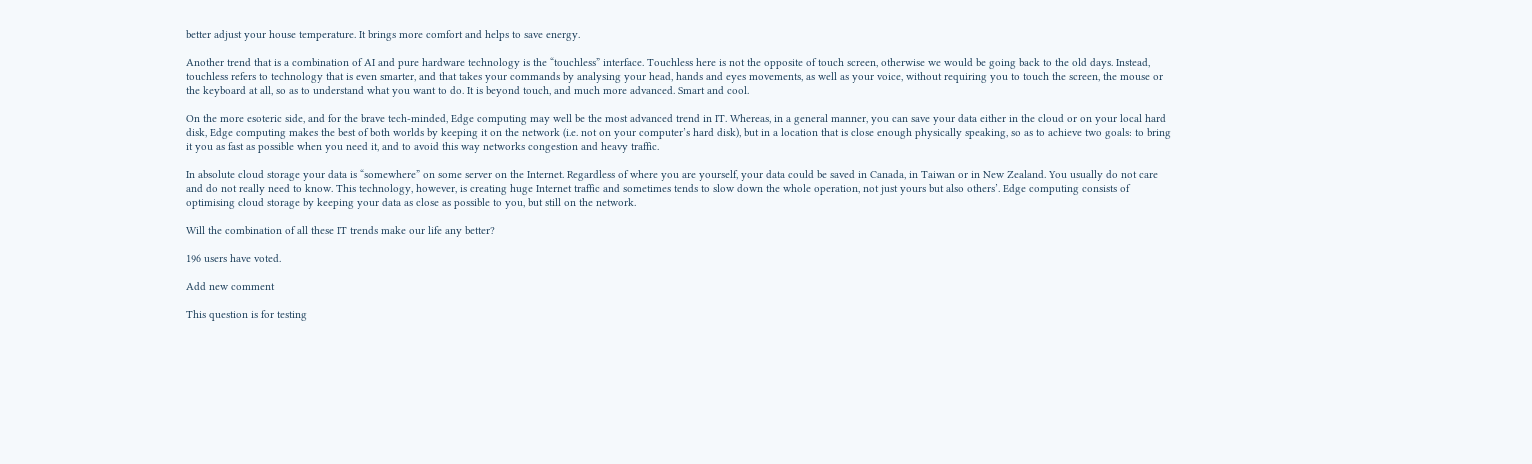better adjust your house temperature. It brings more comfort and helps to save energy.

Another trend that is a combination of AI and pure hardware technology is the “touchless” interface. Touchless here is not the opposite of touch screen, otherwise we would be going back to the old days. Instead, touchless refers to technology that is even smarter, and that takes your commands by analysing your head, hands and eyes movements, as well as your voice, without requiring you to touch the screen, the mouse or the keyboard at all, so as to understand what you want to do. It is beyond touch, and much more advanced. Smart and cool.

On the more esoteric side, and for the brave tech-minded, Edge computing may well be the most advanced trend in IT. Whereas, in a general manner, you can save your data either in the cloud or on your local hard disk, Edge computing makes the best of both worlds by keeping it on the network (i.e. not on your computer’s hard disk), but in a location that is close enough physically speaking, so as to achieve two goals: to bring it you as fast as possible when you need it, and to avoid this way networks congestion and heavy traffic.

In absolute cloud storage your data is “somewhere” on some server on the Internet. Regardless of where you are yourself, your data could be saved in Canada, in Taiwan or in New Zealand. You usually do not care and do not really need to know. This technology, however, is creating huge Internet traffic and sometimes tends to slow down the whole operation, not just yours but also others’. Edge computing consists of optimising cloud storage by keeping your data as close as possible to you, but still on the network.

Will the combination of all these IT trends make our life any better?

196 users have voted.

Add new comment

This question is for testing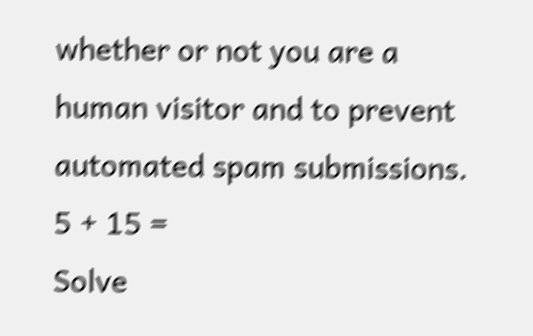whether or not you are a human visitor and to prevent automated spam submissions.
5 + 15 =
Solve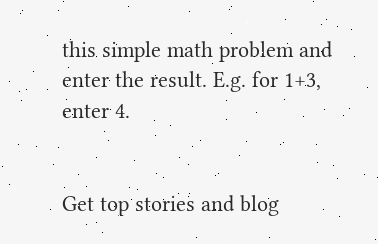this simple math problem and enter the result. E.g. for 1+3, enter 4.


Get top stories and blog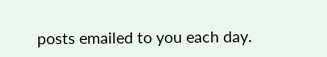posts emailed to you each day.